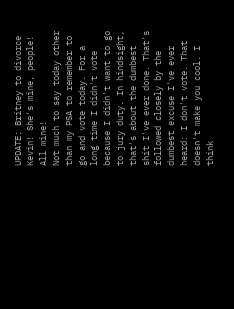UPDATE: Britney to divorce Kevin! She's mine, people! All mine!
Not much to say today other than my PSA to remember to go and vote today. For a long time I didn't vote because I didn't want to go to jury duty. In hindsight, that's about the dumbest shit I've ever done. That's followed closely by the dumbest excuse I've ever heard: I don't vote. That doesn't make you cool. I think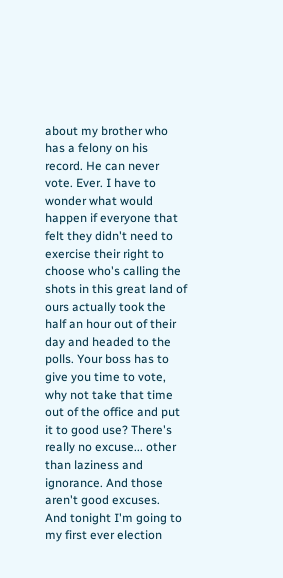about my brother who has a felony on his record. He can never vote. Ever. I have to wonder what would happen if everyone that felt they didn't need to exercise their right to choose who's calling the shots in this great land of ours actually took the half an hour out of their day and headed to the polls. Your boss has to give you time to vote, why not take that time out of the office and put it to good use? There's really no excuse... other than laziness and ignorance. And those aren't good excuses.
And tonight I'm going to my first ever election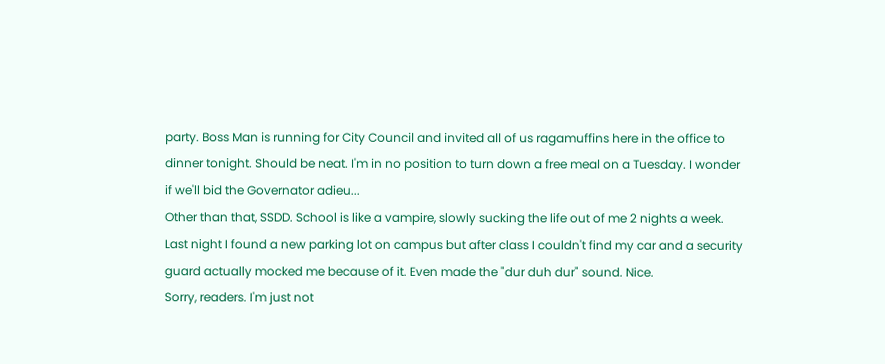party. Boss Man is running for City Council and invited all of us ragamuffins here in the office to dinner tonight. Should be neat. I'm in no position to turn down a free meal on a Tuesday. I wonder if we'll bid the Governator adieu...
Other than that, SSDD. School is like a vampire, slowly sucking the life out of me 2 nights a week. Last night I found a new parking lot on campus but after class I couldn't find my car and a security guard actually mocked me because of it. Even made the "dur duh dur" sound. Nice.
Sorry, readers. I'm just not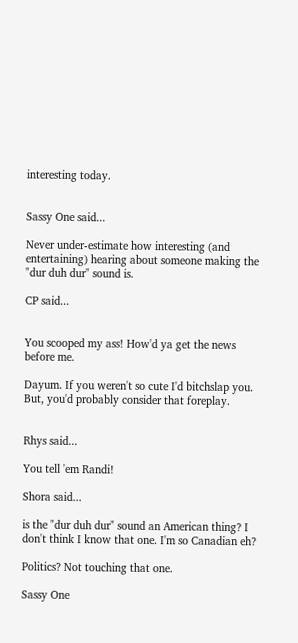interesting today.


Sassy One said...

Never under-estimate how interesting (and entertaining) hearing about someone making the "dur duh dur" sound is.

CP said...


You scooped my ass! How'd ya get the news before me.

Dayum. If you weren't so cute I'd bitchslap you. But, you'd probably consider that foreplay.


Rhys said...

You tell 'em Randi!

Shora said...

is the "dur duh dur" sound an American thing? I don't think I know that one. I'm so Canadian eh?

Politics? Not touching that one.

Sassy One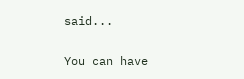said...

You can have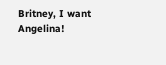Britney, I want Angelina!